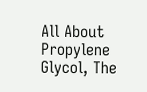All About Propylene Glycol, The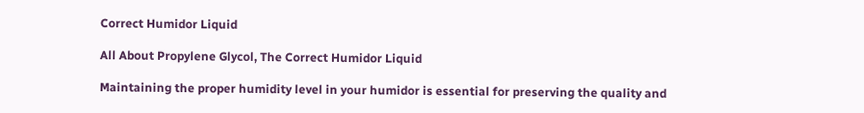Correct Humidor Liquid

All About Propylene Glycol, The Correct Humidor Liquid

Maintaining the proper humidity level in your humidor is essential for preserving the quality and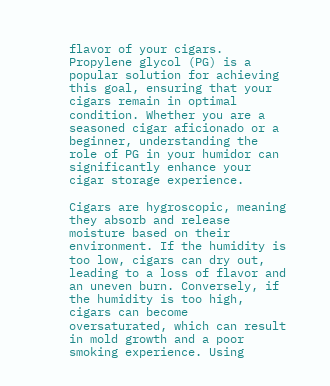flavor of your cigars. Propylene glycol (PG) is a popular solution for achieving this goal, ensuring that your cigars remain in optimal condition. Whether you are a seasoned cigar aficionado or a beginner, understanding the role of PG in your humidor can significantly enhance your cigar storage experience.

Cigars are hygroscopic, meaning they absorb and release moisture based on their environment. If the humidity is too low, cigars can dry out, leading to a loss of flavor and an uneven burn. Conversely, if the humidity is too high, cigars can become oversaturated, which can result in mold growth and a poor smoking experience. Using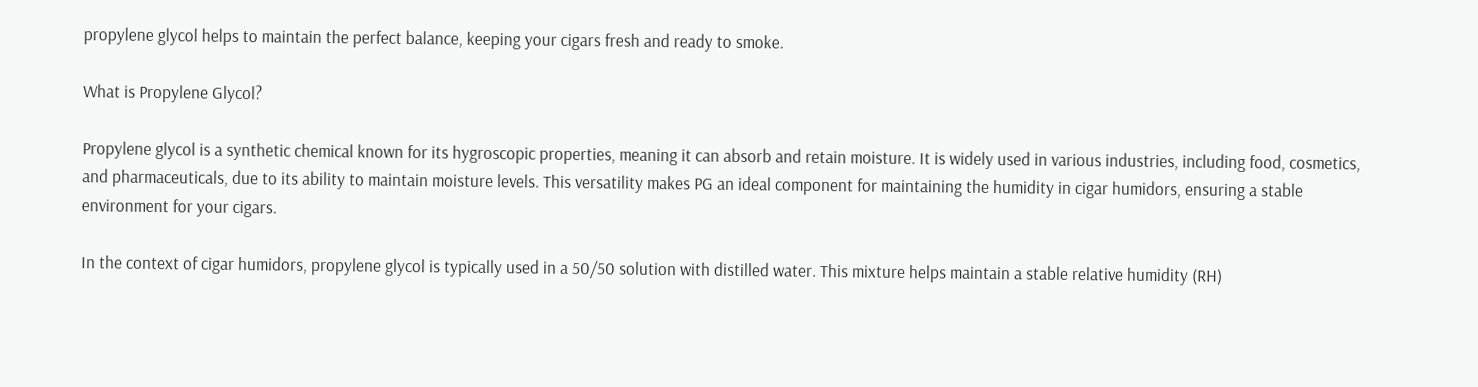propylene glycol helps to maintain the perfect balance, keeping your cigars fresh and ready to smoke.

What is Propylene Glycol?

Propylene glycol is a synthetic chemical known for its hygroscopic properties, meaning it can absorb and retain moisture. It is widely used in various industries, including food, cosmetics, and pharmaceuticals, due to its ability to maintain moisture levels. This versatility makes PG an ideal component for maintaining the humidity in cigar humidors, ensuring a stable environment for your cigars.

In the context of cigar humidors, propylene glycol is typically used in a 50/50 solution with distilled water. This mixture helps maintain a stable relative humidity (RH)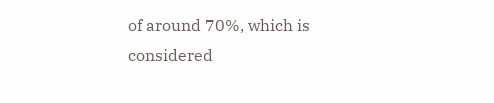of around 70%, which is considered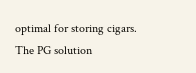optimal for storing cigars. The PG solution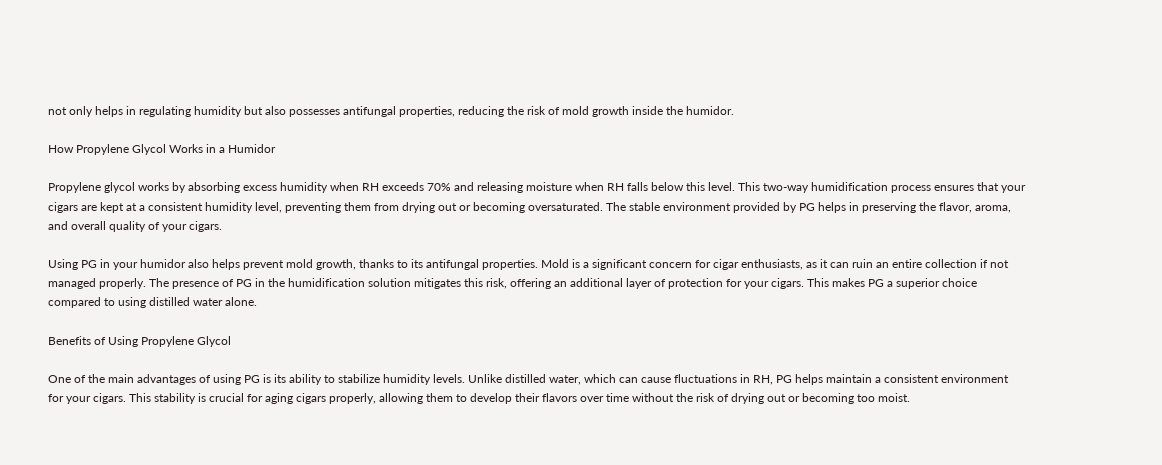not only helps in regulating humidity but also possesses antifungal properties, reducing the risk of mold growth inside the humidor.

How Propylene Glycol Works in a Humidor

Propylene glycol works by absorbing excess humidity when RH exceeds 70% and releasing moisture when RH falls below this level. This two-way humidification process ensures that your cigars are kept at a consistent humidity level, preventing them from drying out or becoming oversaturated. The stable environment provided by PG helps in preserving the flavor, aroma, and overall quality of your cigars.

Using PG in your humidor also helps prevent mold growth, thanks to its antifungal properties. Mold is a significant concern for cigar enthusiasts, as it can ruin an entire collection if not managed properly. The presence of PG in the humidification solution mitigates this risk, offering an additional layer of protection for your cigars. This makes PG a superior choice compared to using distilled water alone.

Benefits of Using Propylene Glycol

One of the main advantages of using PG is its ability to stabilize humidity levels. Unlike distilled water, which can cause fluctuations in RH, PG helps maintain a consistent environment for your cigars. This stability is crucial for aging cigars properly, allowing them to develop their flavors over time without the risk of drying out or becoming too moist.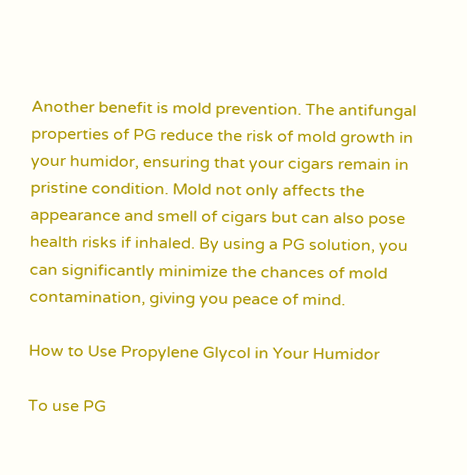Another benefit is mold prevention. The antifungal properties of PG reduce the risk of mold growth in your humidor, ensuring that your cigars remain in pristine condition. Mold not only affects the appearance and smell of cigars but can also pose health risks if inhaled. By using a PG solution, you can significantly minimize the chances of mold contamination, giving you peace of mind.

How to Use Propylene Glycol in Your Humidor

To use PG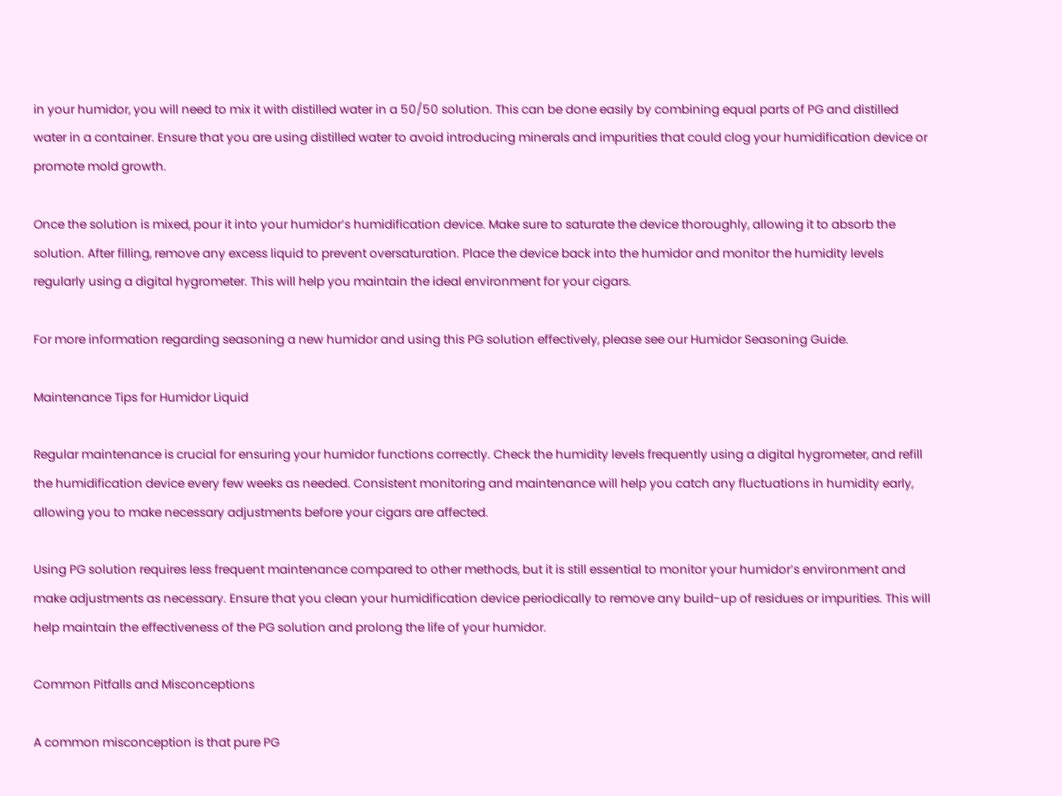in your humidor, you will need to mix it with distilled water in a 50/50 solution. This can be done easily by combining equal parts of PG and distilled water in a container. Ensure that you are using distilled water to avoid introducing minerals and impurities that could clog your humidification device or promote mold growth.

Once the solution is mixed, pour it into your humidor’s humidification device. Make sure to saturate the device thoroughly, allowing it to absorb the solution. After filling, remove any excess liquid to prevent oversaturation. Place the device back into the humidor and monitor the humidity levels regularly using a digital hygrometer. This will help you maintain the ideal environment for your cigars.

For more information regarding seasoning a new humidor and using this PG solution effectively, please see our Humidor Seasoning Guide.

Maintenance Tips for Humidor Liquid

Regular maintenance is crucial for ensuring your humidor functions correctly. Check the humidity levels frequently using a digital hygrometer, and refill the humidification device every few weeks as needed. Consistent monitoring and maintenance will help you catch any fluctuations in humidity early, allowing you to make necessary adjustments before your cigars are affected.

Using PG solution requires less frequent maintenance compared to other methods, but it is still essential to monitor your humidor’s environment and make adjustments as necessary. Ensure that you clean your humidification device periodically to remove any build-up of residues or impurities. This will help maintain the effectiveness of the PG solution and prolong the life of your humidor.

Common Pitfalls and Misconceptions

A common misconception is that pure PG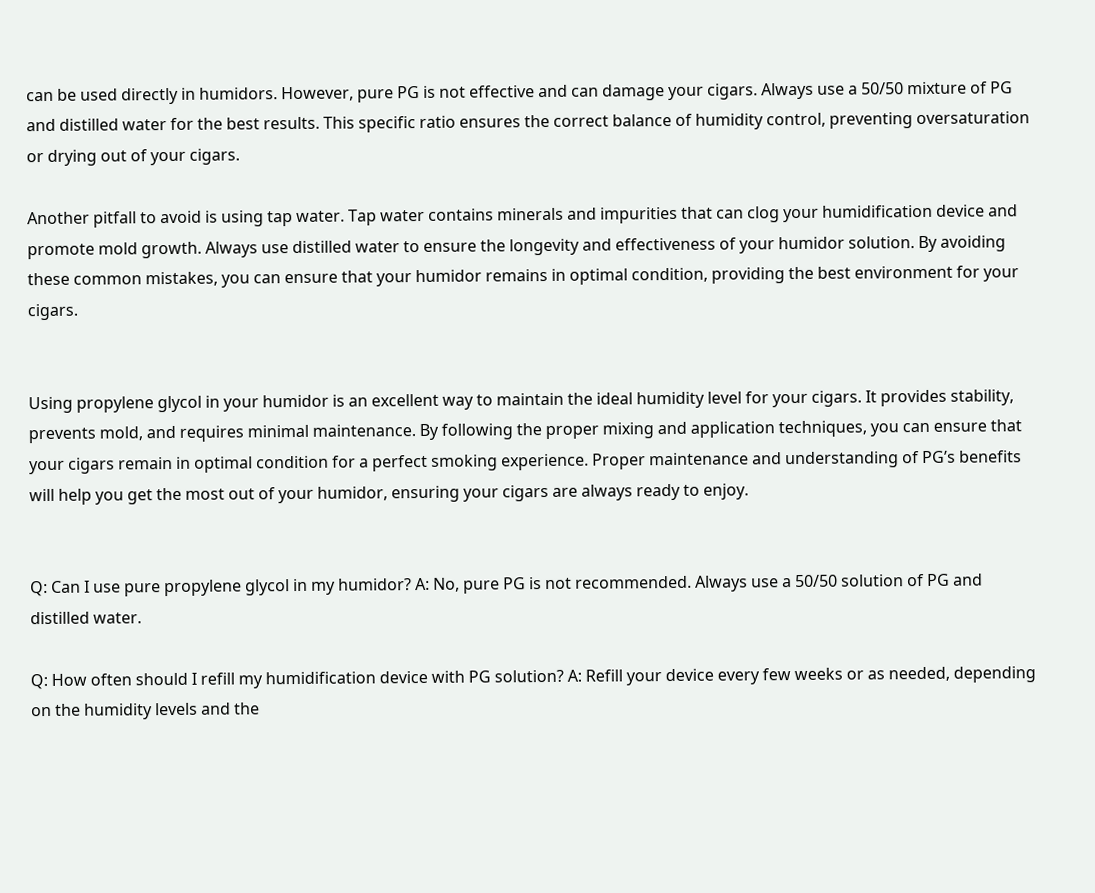can be used directly in humidors. However, pure PG is not effective and can damage your cigars. Always use a 50/50 mixture of PG and distilled water for the best results. This specific ratio ensures the correct balance of humidity control, preventing oversaturation or drying out of your cigars.

Another pitfall to avoid is using tap water. Tap water contains minerals and impurities that can clog your humidification device and promote mold growth. Always use distilled water to ensure the longevity and effectiveness of your humidor solution. By avoiding these common mistakes, you can ensure that your humidor remains in optimal condition, providing the best environment for your cigars.


Using propylene glycol in your humidor is an excellent way to maintain the ideal humidity level for your cigars. It provides stability, prevents mold, and requires minimal maintenance. By following the proper mixing and application techniques, you can ensure that your cigars remain in optimal condition for a perfect smoking experience. Proper maintenance and understanding of PG’s benefits will help you get the most out of your humidor, ensuring your cigars are always ready to enjoy.


Q: Can I use pure propylene glycol in my humidor? A: No, pure PG is not recommended. Always use a 50/50 solution of PG and distilled water.

Q: How often should I refill my humidification device with PG solution? A: Refill your device every few weeks or as needed, depending on the humidity levels and the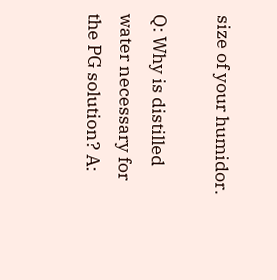size of your humidor.

Q: Why is distilled water necessary for the PG solution? A: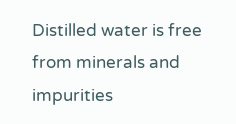Distilled water is free from minerals and impurities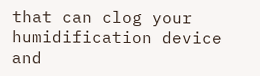that can clog your humidification device and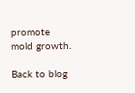promote mold growth.

Back to blog